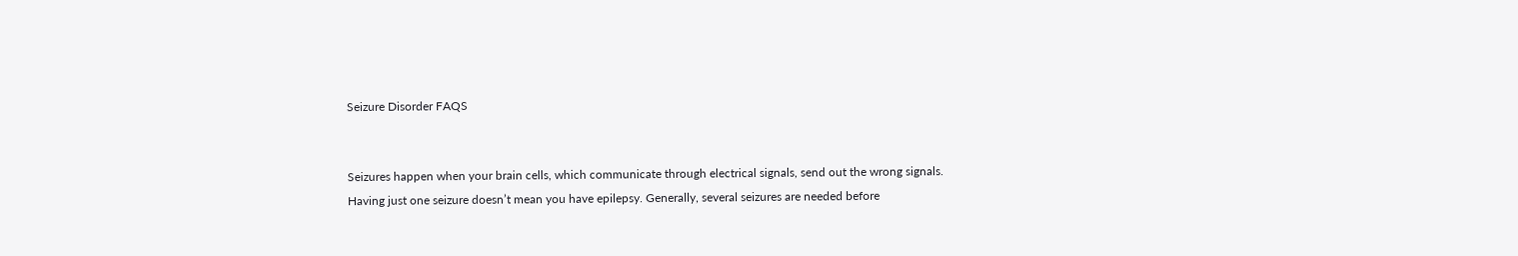Seizure Disorder FAQS


Seizures happen when your brain cells, which communicate through electrical signals, send out the wrong signals. Having just one seizure doesn’t mean you have epilepsy. Generally, several seizures are needed before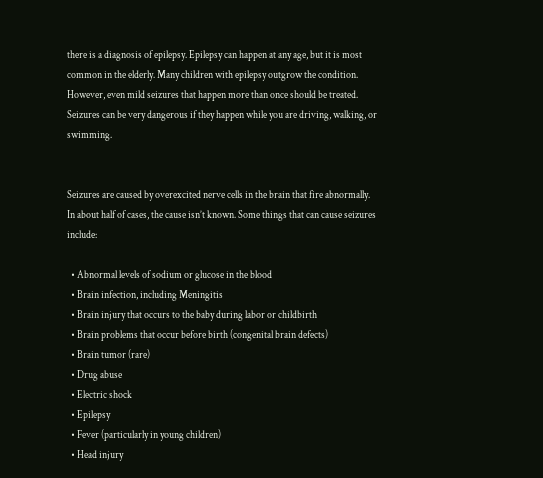there is a diagnosis of epilepsy. Epilepsy can happen at any age, but it is most common in the elderly. Many children with epilepsy outgrow the condition. However, even mild seizures that happen more than once should be treated. Seizures can be very dangerous if they happen while you are driving, walking, or swimming.


Seizures are caused by overexcited nerve cells in the brain that fire abnormally. In about half of cases, the cause isn’t known. Some things that can cause seizures include:

  • Abnormal levels of sodium or glucose in the blood
  • Brain infection, including Meningitis
  • Brain injury that occurs to the baby during labor or childbirth
  • Brain problems that occur before birth (congenital brain defects)
  • Brain tumor (rare)
  • Drug abuse
  • Electric shock
  • Epilepsy
  • Fever (particularly in young children)
  • Head injury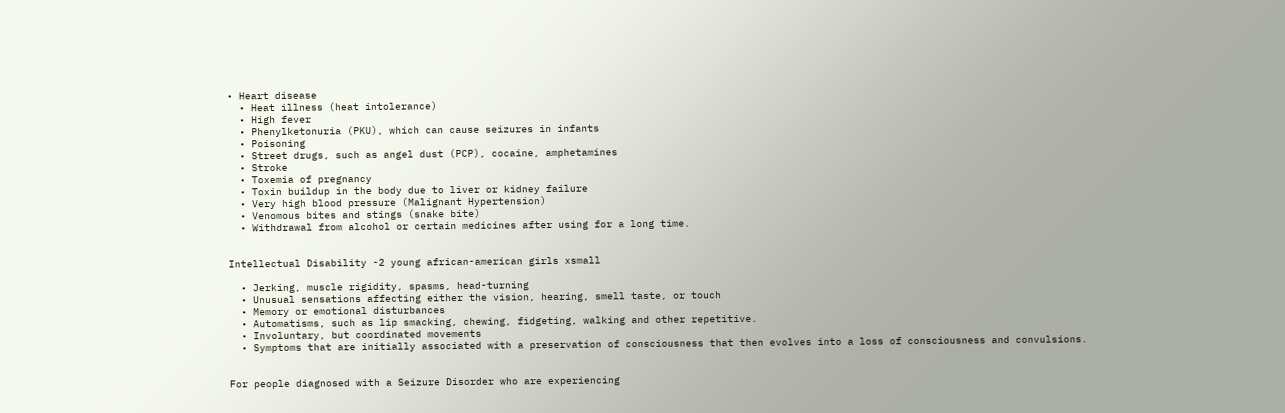• Heart disease
  • Heat illness (heat intolerance)
  • High fever
  • Phenylketonuria (PKU), which can cause seizures in infants
  • Poisoning
  • Street drugs, such as angel dust (PCP), cocaine, amphetamines
  • Stroke
  • Toxemia of pregnancy
  • Toxin buildup in the body due to liver or kidney failure
  • Very high blood pressure (Malignant Hypertension)
  • Venomous bites and stings (snake bite)
  • Withdrawal from alcohol or certain medicines after using for a long time.


Intellectual Disability -2 young african-american girls xsmall

  • Jerking, muscle rigidity, spasms, head-turning
  • Unusual sensations affecting either the vision, hearing, smell taste, or touch
  • Memory or emotional disturbances
  • Automatisms, such as lip smacking, chewing, fidgeting, walking and other repetitive.
  • Involuntary, but coordinated movements
  • Symptoms that are initially associated with a preservation of consciousness that then evolves into a loss of consciousness and convulsions.


For people diagnosed with a Seizure Disorder who are experiencing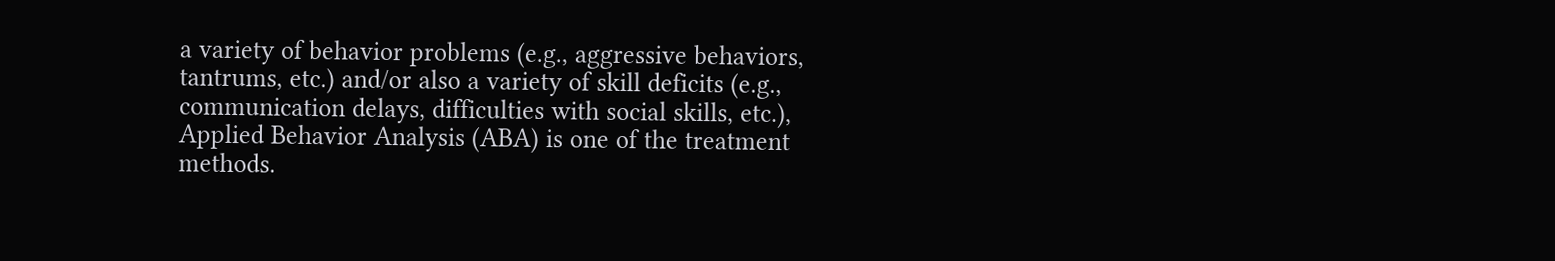a variety of behavior problems (e.g., aggressive behaviors, tantrums, etc.) and/or also a variety of skill deficits (e.g., communication delays, difficulties with social skills, etc.), Applied Behavior Analysis (ABA) is one of the treatment methods.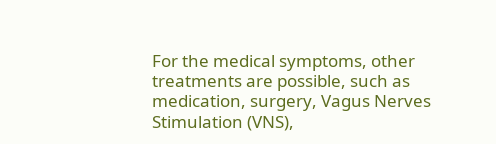For the medical symptoms, other treatments are possible, such as medication, surgery, Vagus Nerves Stimulation (VNS),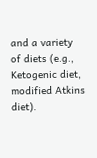and a variety of diets (e.g., Ketogenic diet, modified Atkins diet).